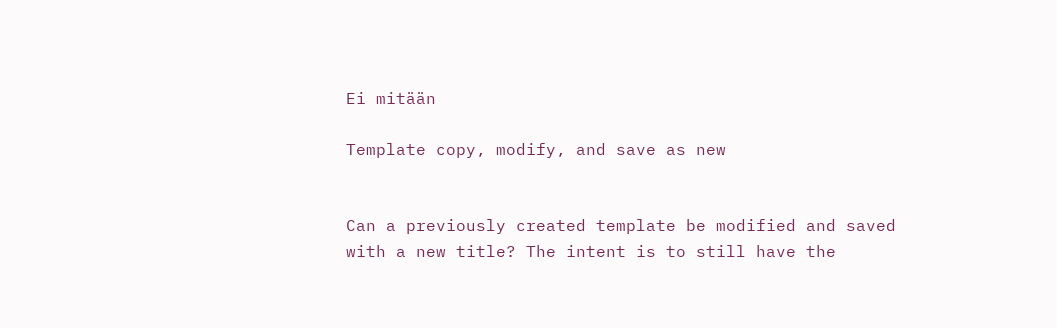Ei mitään

Template copy, modify, and save as new


Can a previously created template be modified and saved with a new title? The intent is to still have the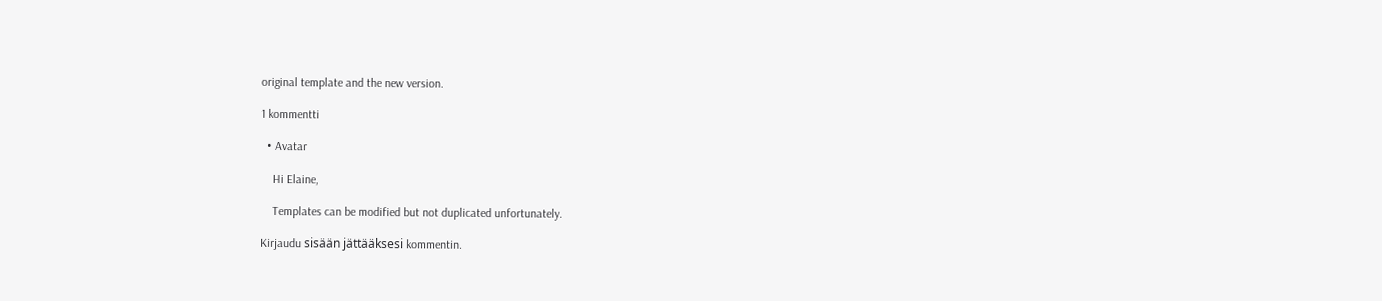original template and the new version.

1 kommentti

  • Avatar

    Hi Elaine,

    Templates can be modified but not duplicated unfortunately.

Kirjaudu sisään jättääksesi kommentin.